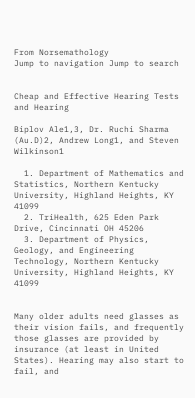From Norsemathology
Jump to navigation Jump to search


Cheap and Effective Hearing Tests and Hearing

Biplov Ale1,3, Dr. Ruchi Sharma (Au.D)2, Andrew Long1, and Steven Wilkinson1

  1. Department of Mathematics and Statistics, Northern Kentucky University, Highland Heights, KY 41099
  2. TriHealth, 625 Eden Park Drive, Cincinnati OH 45206
  3. Department of Physics, Geology, and Engineering Technology, Northern Kentucky University, Highland Heights, KY 41099


Many older adults need glasses as their vision fails, and frequently those glasses are provided by insurance (at least in United States). Hearing may also start to fail, and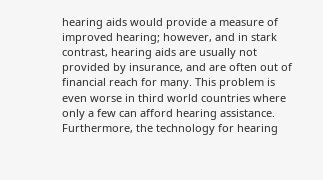hearing aids would provide a measure of improved hearing; however, and in stark contrast, hearing aids are usually not provided by insurance, and are often out of financial reach for many. This problem is even worse in third world countries where only a few can afford hearing assistance. Furthermore, the technology for hearing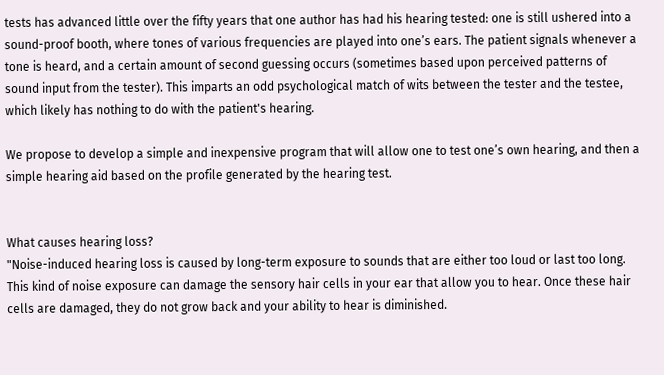tests has advanced little over the fifty years that one author has had his hearing tested: one is still ushered into a sound-proof booth, where tones of various frequencies are played into one’s ears. The patient signals whenever a tone is heard, and a certain amount of second guessing occurs (sometimes based upon perceived patterns of sound input from the tester). This imparts an odd psychological match of wits between the tester and the testee, which likely has nothing to do with the patient's hearing.

We propose to develop a simple and inexpensive program that will allow one to test one’s own hearing, and then a simple hearing aid based on the profile generated by the hearing test.


What causes hearing loss?
"Noise-induced hearing loss is caused by long-term exposure to sounds that are either too loud or last too long. This kind of noise exposure can damage the sensory hair cells in your ear that allow you to hear. Once these hair cells are damaged, they do not grow back and your ability to hear is diminished.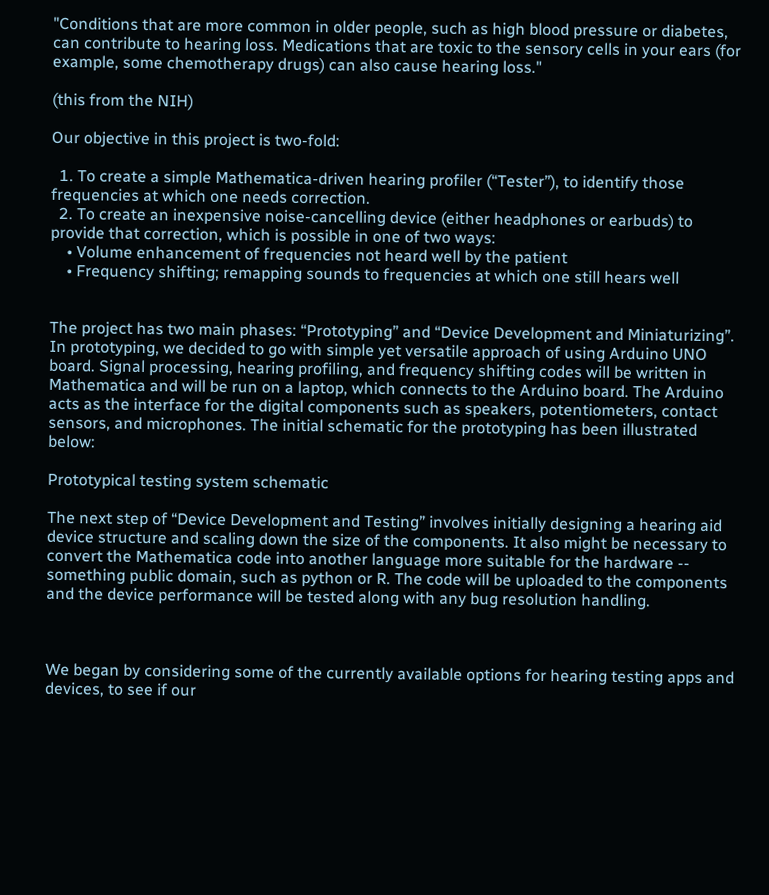"Conditions that are more common in older people, such as high blood pressure or diabetes, can contribute to hearing loss. Medications that are toxic to the sensory cells in your ears (for example, some chemotherapy drugs) can also cause hearing loss."

(this from the NIH)

Our objective in this project is two-fold:

  1. To create a simple Mathematica-driven hearing profiler (“Tester”), to identify those frequencies at which one needs correction.
  2. To create an inexpensive noise-cancelling device (either headphones or earbuds) to provide that correction, which is possible in one of two ways:
    • Volume enhancement of frequencies not heard well by the patient
    • Frequency shifting; remapping sounds to frequencies at which one still hears well


The project has two main phases: “Prototyping” and “Device Development and Miniaturizing”. In prototyping, we decided to go with simple yet versatile approach of using Arduino UNO board. Signal processing, hearing profiling, and frequency shifting codes will be written in Mathematica and will be run on a laptop, which connects to the Arduino board. The Arduino acts as the interface for the digital components such as speakers, potentiometers, contact sensors, and microphones. The initial schematic for the prototyping has been illustrated below:

Prototypical testing system schematic

The next step of “Device Development and Testing” involves initially designing a hearing aid device structure and scaling down the size of the components. It also might be necessary to convert the Mathematica code into another language more suitable for the hardware -- something public domain, such as python or R. The code will be uploaded to the components and the device performance will be tested along with any bug resolution handling.



We began by considering some of the currently available options for hearing testing apps and devices, to see if our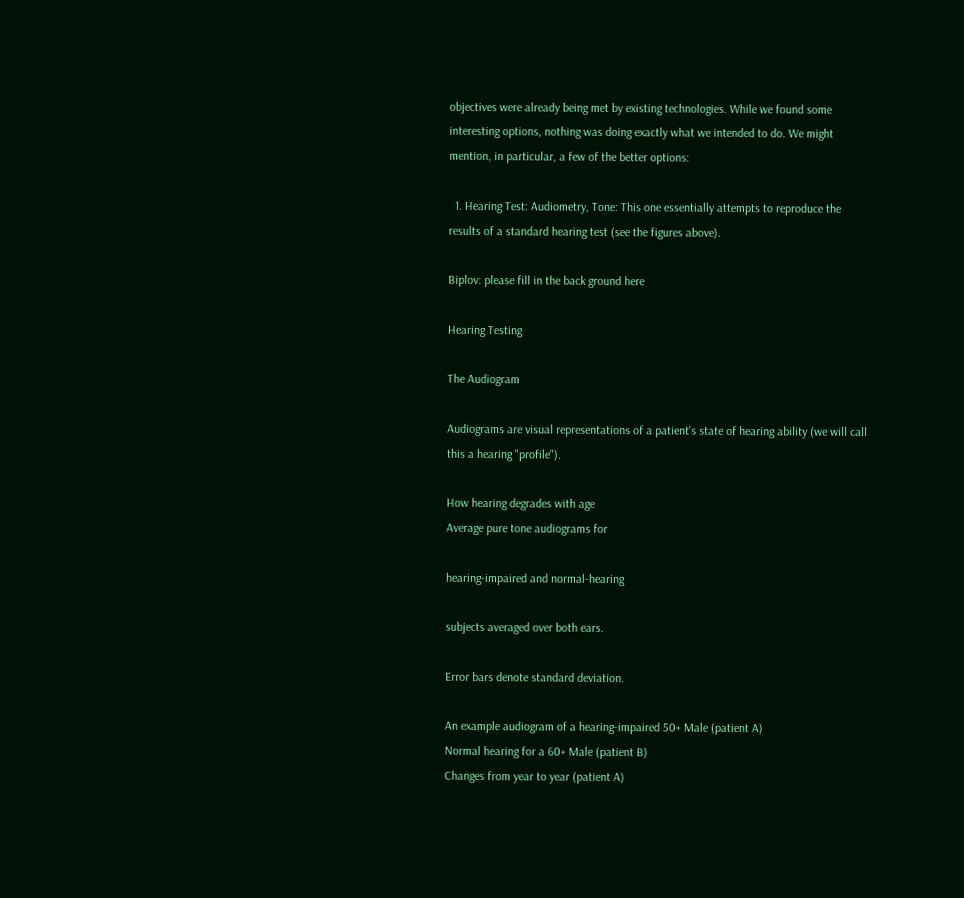objectives were already being met by existing technologies. While we found some interesting options, nothing was doing exactly what we intended to do. We might mention, in particular, a few of the better options:

  1. Hearing Test: Audiometry, Tone: This one essentially attempts to reproduce the results of a standard hearing test (see the figures above).

Biplov: please fill in the back ground here

Hearing Testing

The Audiogram

Audiograms are visual representations of a patient's state of hearing ability (we will call this a hearing "profile").

How hearing degrades with age
Average pure tone audiograms for

hearing-impaired and normal-hearing

subjects averaged over both ears.

Error bars denote standard deviation.

An example audiogram of a hearing-impaired 50+ Male (patient A)
Normal hearing for a 60+ Male (patient B)
Changes from year to year (patient A)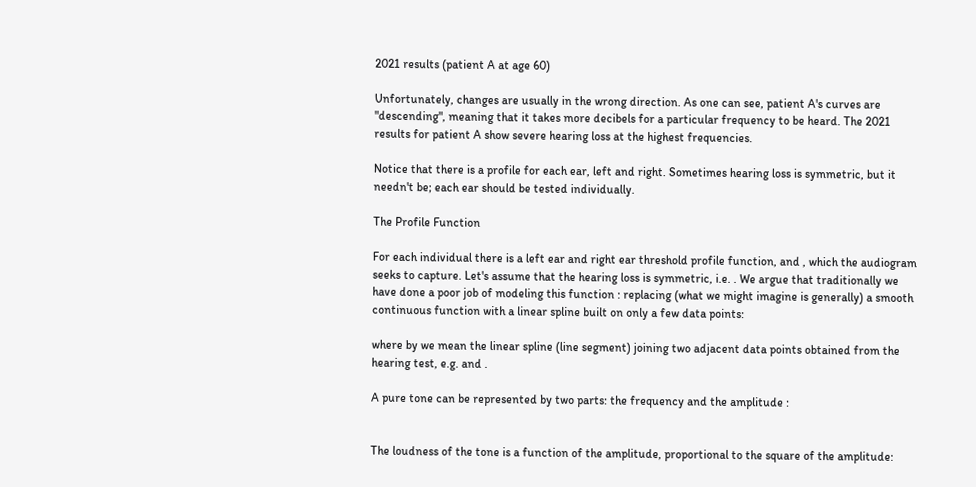2021 results (patient A at age 60)

Unfortunately, changes are usually in the wrong direction. As one can see, patient A's curves are "descending", meaning that it takes more decibels for a particular frequency to be heard. The 2021 results for patient A show severe hearing loss at the highest frequencies.

Notice that there is a profile for each ear, left and right. Sometimes hearing loss is symmetric, but it needn't be; each ear should be tested individually.

The Profile Function

For each individual there is a left ear and right ear threshold profile function, and , which the audiogram seeks to capture. Let's assume that the hearing loss is symmetric, i.e. . We argue that traditionally we have done a poor job of modeling this function : replacing (what we might imagine is generally) a smooth continuous function with a linear spline built on only a few data points:

where by we mean the linear spline (line segment) joining two adjacent data points obtained from the hearing test, e.g. and .

A pure tone can be represented by two parts: the frequency and the amplitude :


The loudness of the tone is a function of the amplitude, proportional to the square of the amplitude: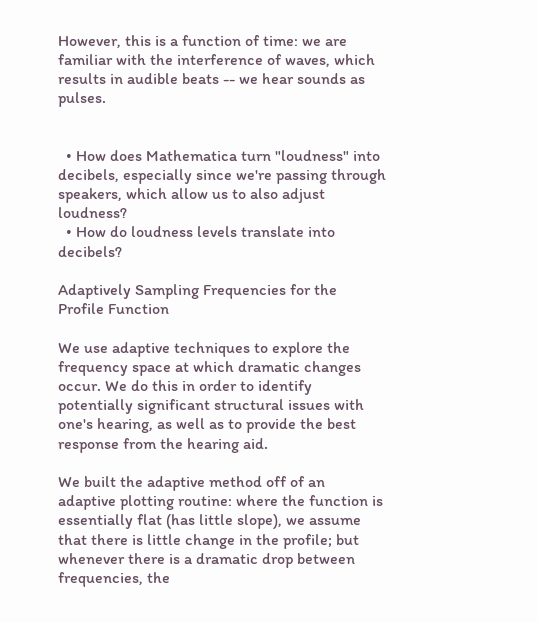However, this is a function of time: we are familiar with the interference of waves, which results in audible beats -- we hear sounds as pulses.


  • How does Mathematica turn "loudness" into decibels, especially since we're passing through speakers, which allow us to also adjust loudness?
  • How do loudness levels translate into decibels?

Adaptively Sampling Frequencies for the Profile Function

We use adaptive techniques to explore the frequency space at which dramatic changes occur. We do this in order to identify potentially significant structural issues with one's hearing, as well as to provide the best response from the hearing aid.

We built the adaptive method off of an adaptive plotting routine: where the function is essentially flat (has little slope), we assume that there is little change in the profile; but whenever there is a dramatic drop between frequencies, the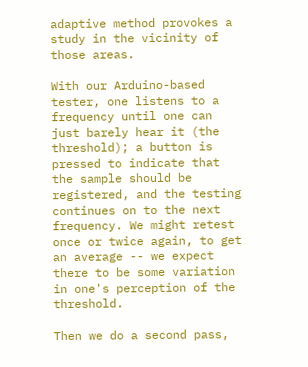adaptive method provokes a study in the vicinity of those areas.

With our Arduino-based tester, one listens to a frequency until one can just barely hear it (the threshold); a button is pressed to indicate that the sample should be registered, and the testing continues on to the next frequency. We might retest once or twice again, to get an average -- we expect there to be some variation in one's perception of the threshold.

Then we do a second pass,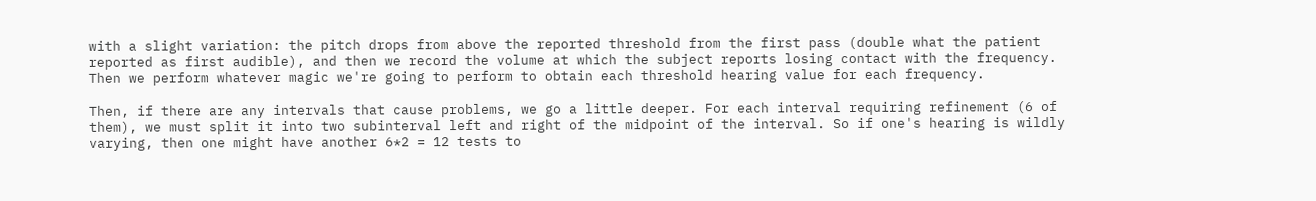with a slight variation: the pitch drops from above the reported threshold from the first pass (double what the patient reported as first audible), and then we record the volume at which the subject reports losing contact with the frequency. Then we perform whatever magic we're going to perform to obtain each threshold hearing value for each frequency.

Then, if there are any intervals that cause problems, we go a little deeper. For each interval requiring refinement (6 of them), we must split it into two subinterval left and right of the midpoint of the interval. So if one's hearing is wildly varying, then one might have another 6*2 = 12 tests to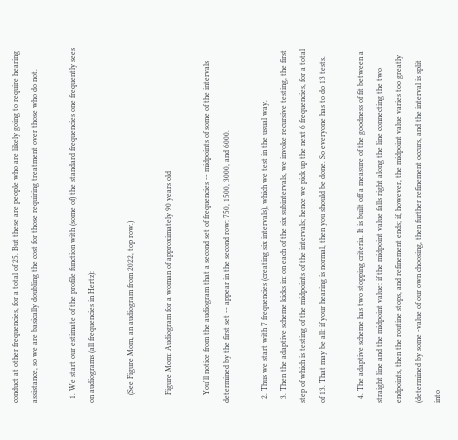conduct at other frequencies, for a total of 25. But these are people who are likely going to require hearing assistance, so we are basically doubling the cost for those requiring treatment over those who do not.

  1. We start our estimate of the profile function with (some of) the standard frequencies one frequently sees on audiograms (all frequencies in Hertz):

    (See Figure Mom, an audiogram from 2022, top row.)

    Figure Mom: Audiogram for a woman of approximately 90 years old

    You'll notice from the audiogram that a second set of frequencies -- midpoints of some of the intervals determined by the first set -- appear in the second row: 750, 1500, 3000, and 6000.

  2. Thus we start with 7 frequencies (creating six intervals), which we test in the usual way.
  3. Then the adaptive scheme kicks in: on each of the six subintervals, we invoke recursive testing, the first step of which is testing of the midpoints of the intervals; hence we pick up the next 6 frequencies, for a total of 13. That may be all: if your hearing is normal, then you should be done. So everyone has to do 13 tests.

  4. The adaptive scheme has two stopping criteria. It is built off a measure of the goodness of fit between a straight line and the midpoint value: if the midpoint value falls right along the line connecting the two endpoints, then the routine stops, and refinement ends; if, however, the midpoint value varies too greatly (determined by some -value of our own choosing, then further refinement occurs, and the interval is split into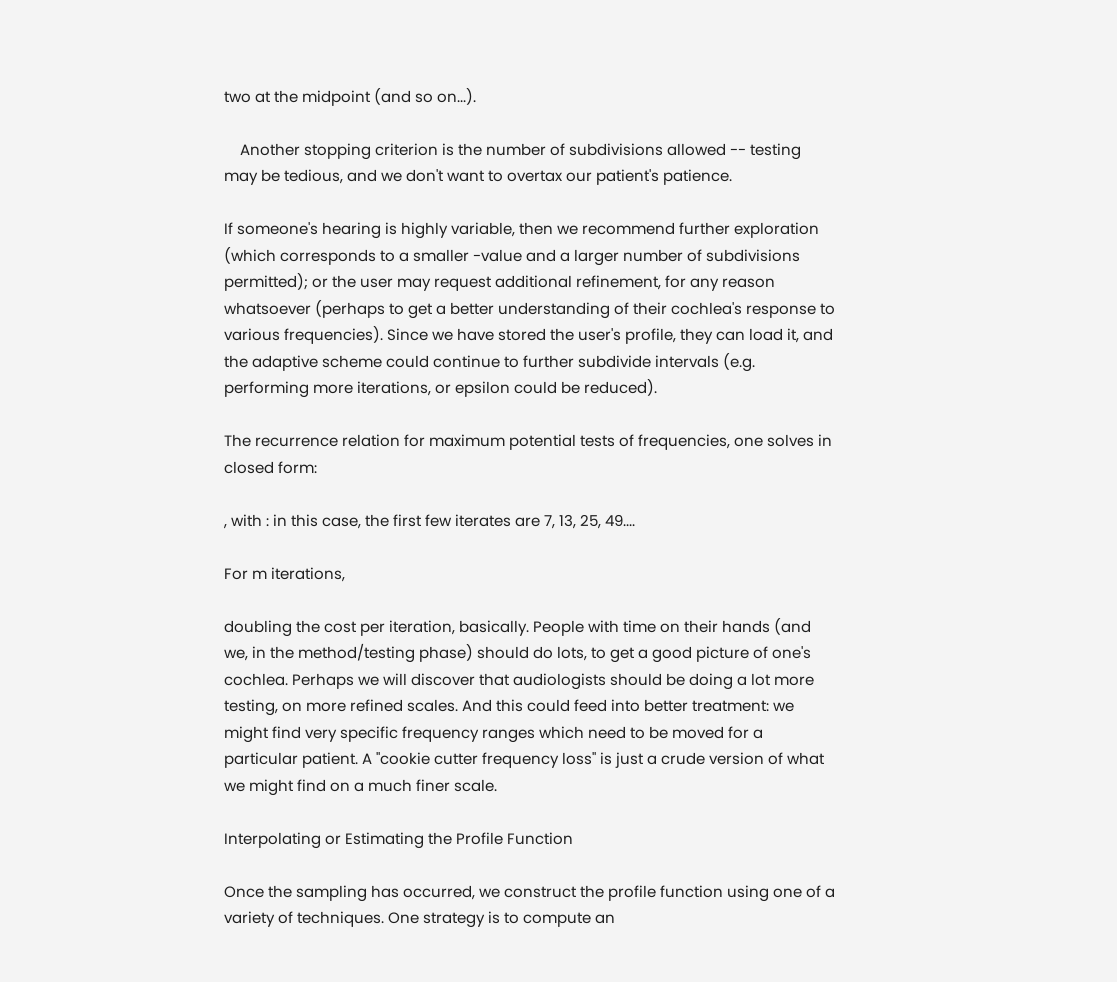two at the midpoint (and so on...).

    Another stopping criterion is the number of subdivisions allowed -- testing may be tedious, and we don't want to overtax our patient's patience.

If someone's hearing is highly variable, then we recommend further exploration (which corresponds to a smaller -value and a larger number of subdivisions permitted); or the user may request additional refinement, for any reason whatsoever (perhaps to get a better understanding of their cochlea's response to various frequencies). Since we have stored the user's profile, they can load it, and the adaptive scheme could continue to further subdivide intervals (e.g. performing more iterations, or epsilon could be reduced).

The recurrence relation for maximum potential tests of frequencies, one solves in closed form:

, with : in this case, the first few iterates are 7, 13, 25, 49....

For m iterations,

doubling the cost per iteration, basically. People with time on their hands (and we, in the method/testing phase) should do lots, to get a good picture of one's cochlea. Perhaps we will discover that audiologists should be doing a lot more testing, on more refined scales. And this could feed into better treatment: we might find very specific frequency ranges which need to be moved for a particular patient. A "cookie cutter frequency loss" is just a crude version of what we might find on a much finer scale.

Interpolating or Estimating the Profile Function

Once the sampling has occurred, we construct the profile function using one of a variety of techniques. One strategy is to compute an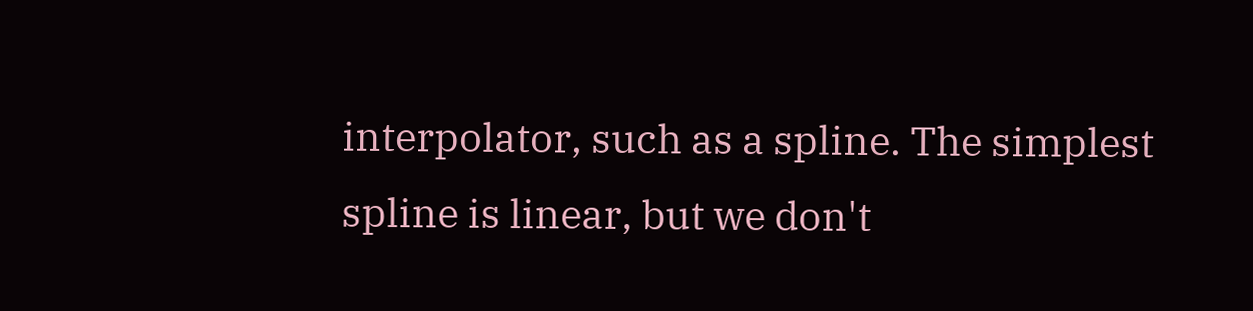interpolator, such as a spline. The simplest spline is linear, but we don't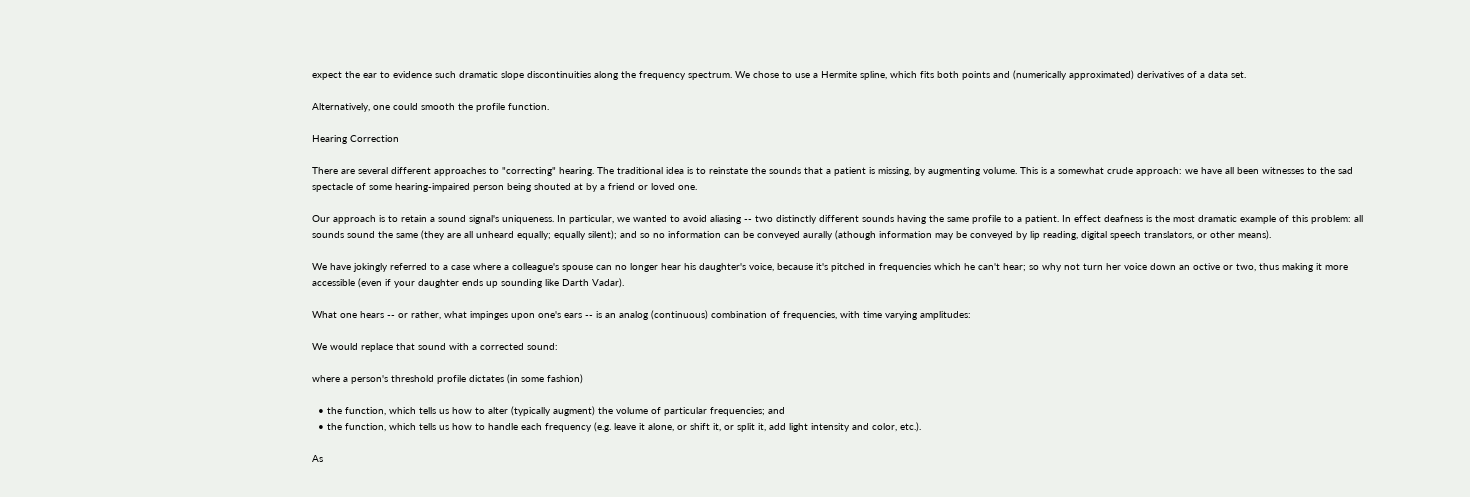expect the ear to evidence such dramatic slope discontinuities along the frequency spectrum. We chose to use a Hermite spline, which fits both points and (numerically approximated) derivatives of a data set.

Alternatively, one could smooth the profile function.

Hearing Correction

There are several different approaches to "correcting" hearing. The traditional idea is to reinstate the sounds that a patient is missing, by augmenting volume. This is a somewhat crude approach: we have all been witnesses to the sad spectacle of some hearing-impaired person being shouted at by a friend or loved one.

Our approach is to retain a sound signal's uniqueness. In particular, we wanted to avoid aliasing -- two distinctly different sounds having the same profile to a patient. In effect deafness is the most dramatic example of this problem: all sounds sound the same (they are all unheard equally; equally silent); and so no information can be conveyed aurally (athough information may be conveyed by lip reading, digital speech translators, or other means).

We have jokingly referred to a case where a colleague's spouse can no longer hear his daughter's voice, because it's pitched in frequencies which he can't hear; so why not turn her voice down an octive or two, thus making it more accessible (even if your daughter ends up sounding like Darth Vadar).

What one hears -- or rather, what impinges upon one's ears -- is an analog (continuous) combination of frequencies, with time varying amplitudes:

We would replace that sound with a corrected sound:

where a person's threshold profile dictates (in some fashion)

  • the function, which tells us how to alter (typically augment) the volume of particular frequencies; and
  • the function, which tells us how to handle each frequency (e.g. leave it alone, or shift it, or split it, add light intensity and color, etc.).

As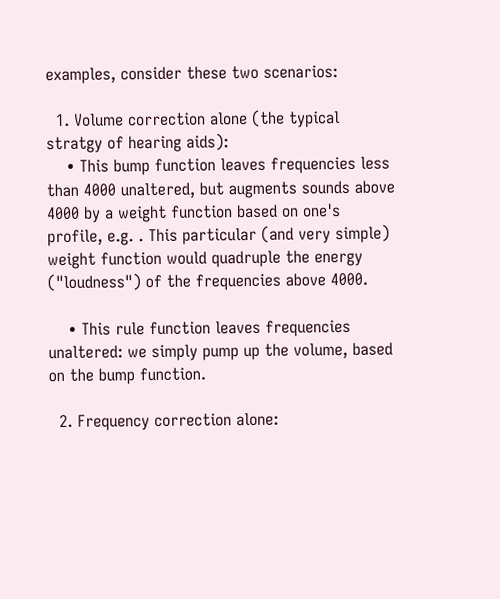examples, consider these two scenarios:

  1. Volume correction alone (the typical stratgy of hearing aids):
    • This bump function leaves frequencies less than 4000 unaltered, but augments sounds above 4000 by a weight function based on one's profile, e.g. . This particular (and very simple) weight function would quadruple the energy ("loudness") of the frequencies above 4000.

    • This rule function leaves frequencies unaltered: we simply pump up the volume, based on the bump function.

  2. Frequency correction alone: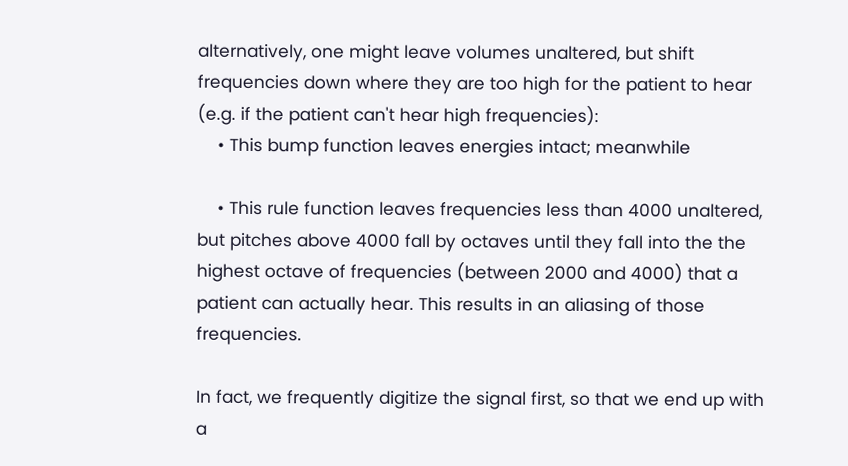alternatively, one might leave volumes unaltered, but shift frequencies down where they are too high for the patient to hear (e.g. if the patient can't hear high frequencies):
    • This bump function leaves energies intact; meanwhile

    • This rule function leaves frequencies less than 4000 unaltered, but pitches above 4000 fall by octaves until they fall into the the highest octave of frequencies (between 2000 and 4000) that a patient can actually hear. This results in an aliasing of those frequencies.

In fact, we frequently digitize the signal first, so that we end up with a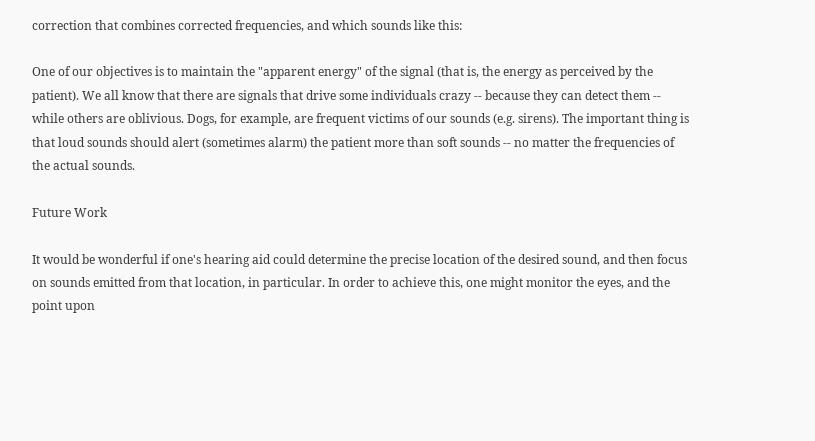correction that combines corrected frequencies, and which sounds like this:

One of our objectives is to maintain the "apparent energy" of the signal (that is, the energy as perceived by the patient). We all know that there are signals that drive some individuals crazy -- because they can detect them -- while others are oblivious. Dogs, for example, are frequent victims of our sounds (e.g. sirens). The important thing is that loud sounds should alert (sometimes alarm) the patient more than soft sounds -- no matter the frequencies of the actual sounds.

Future Work

It would be wonderful if one's hearing aid could determine the precise location of the desired sound, and then focus on sounds emitted from that location, in particular. In order to achieve this, one might monitor the eyes, and the point upon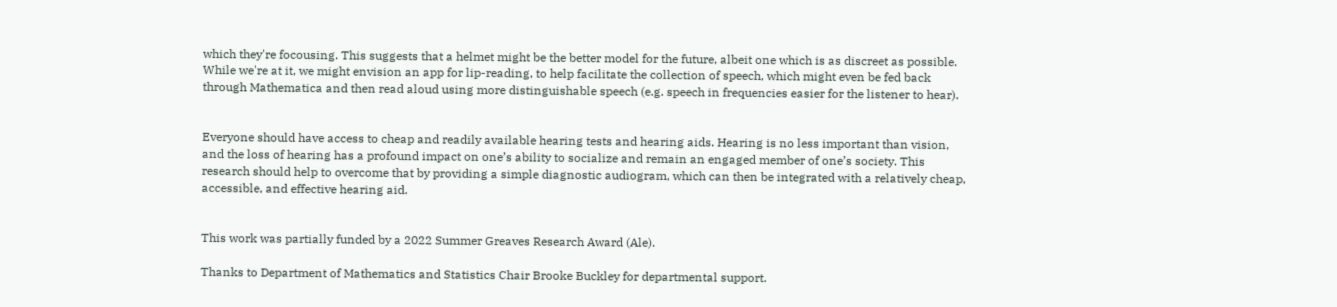which they're focousing. This suggests that a helmet might be the better model for the future, albeit one which is as discreet as possible. While we're at it, we might envision an app for lip-reading, to help facilitate the collection of speech, which might even be fed back through Mathematica and then read aloud using more distinguishable speech (e.g. speech in frequencies easier for the listener to hear).


Everyone should have access to cheap and readily available hearing tests and hearing aids. Hearing is no less important than vision, and the loss of hearing has a profound impact on one’s ability to socialize and remain an engaged member of one’s society. This research should help to overcome that by providing a simple diagnostic audiogram, which can then be integrated with a relatively cheap, accessible, and effective hearing aid.


This work was partially funded by a 2022 Summer Greaves Research Award (Ale).

Thanks to Department of Mathematics and Statistics Chair Brooke Buckley for departmental support.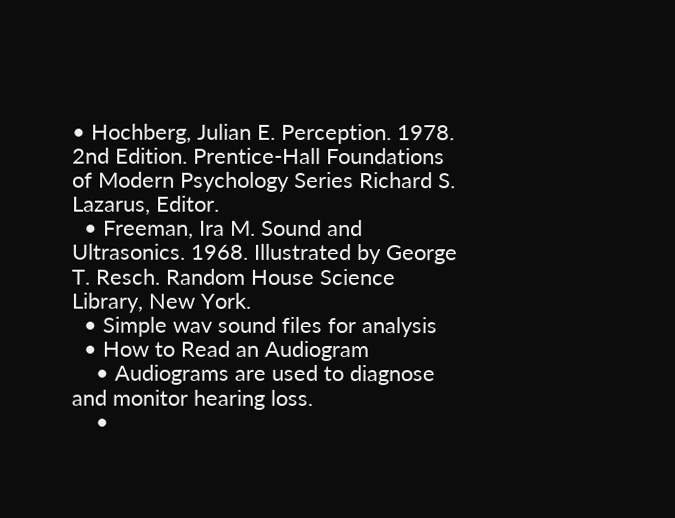• Hochberg, Julian E. Perception. 1978. 2nd Edition. Prentice-Hall Foundations of Modern Psychology Series Richard S. Lazarus, Editor.
  • Freeman, Ira M. Sound and Ultrasonics. 1968. Illustrated by George T. Resch. Random House Science Library, New York.
  • Simple wav sound files for analysis
  • How to Read an Audiogram
    • Audiograms are used to diagnose and monitor hearing loss.
    •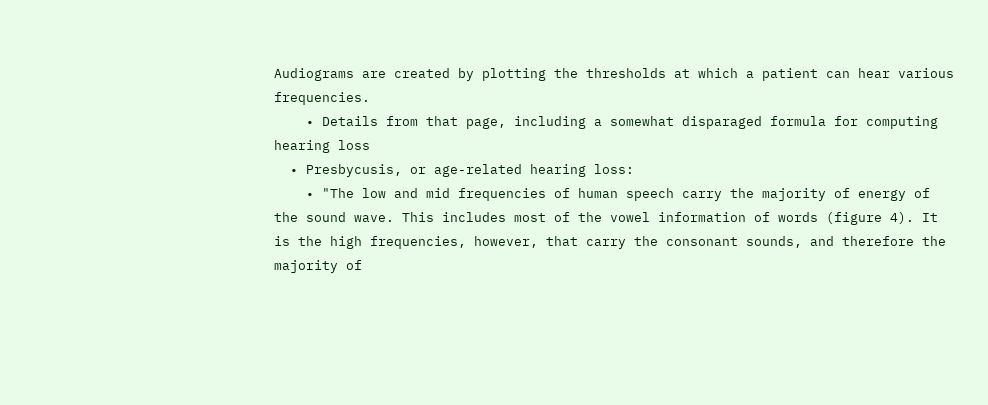Audiograms are created by plotting the thresholds at which a patient can hear various frequencies.
    • Details from that page, including a somewhat disparaged formula for computing hearing loss
  • Presbycusis, or age-related hearing loss:
    • "The low and mid frequencies of human speech carry the majority of energy of the sound wave. This includes most of the vowel information of words (figure 4). It is the high frequencies, however, that carry the consonant sounds, and therefore the majority of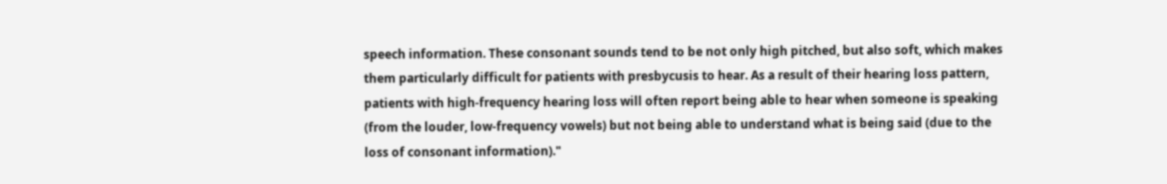speech information. These consonant sounds tend to be not only high pitched, but also soft, which makes them particularly difficult for patients with presbycusis to hear. As a result of their hearing loss pattern, patients with high-frequency hearing loss will often report being able to hear when someone is speaking (from the louder, low-frequency vowels) but not being able to understand what is being said (due to the loss of consonant information)."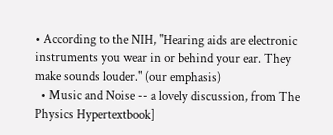• According to the NIH, "Hearing aids are electronic instruments you wear in or behind your ear. They make sounds louder." (our emphasis)
  • Music and Noise -- a lovely discussion, from The Physics Hypertextbook]